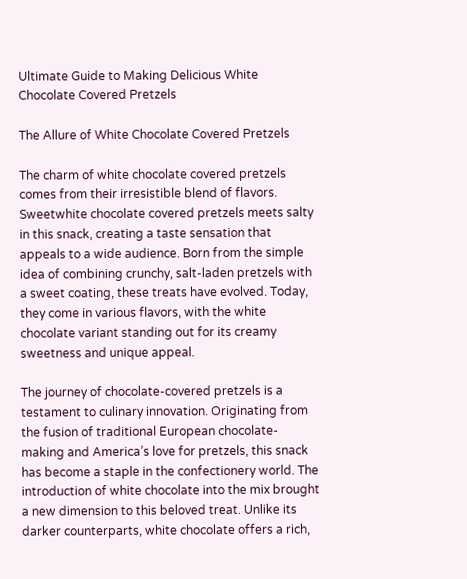Ultimate Guide to Making Delicious White Chocolate Covered Pretzels

The Allure of White Chocolate Covered Pretzels

The charm of white chocolate covered pretzels comes from their irresistible blend of flavors. Sweetwhite chocolate covered pretzels meets salty in this snack, creating a taste sensation that appeals to a wide audience. Born from the simple idea of combining crunchy, salt-laden pretzels with a sweet coating, these treats have evolved. Today, they come in various flavors, with the white chocolate variant standing out for its creamy sweetness and unique appeal.

The journey of chocolate-covered pretzels is a testament to culinary innovation. Originating from the fusion of traditional European chocolate-making and America’s love for pretzels, this snack has become a staple in the confectionery world. The introduction of white chocolate into the mix brought a new dimension to this beloved treat. Unlike its darker counterparts, white chocolate offers a rich,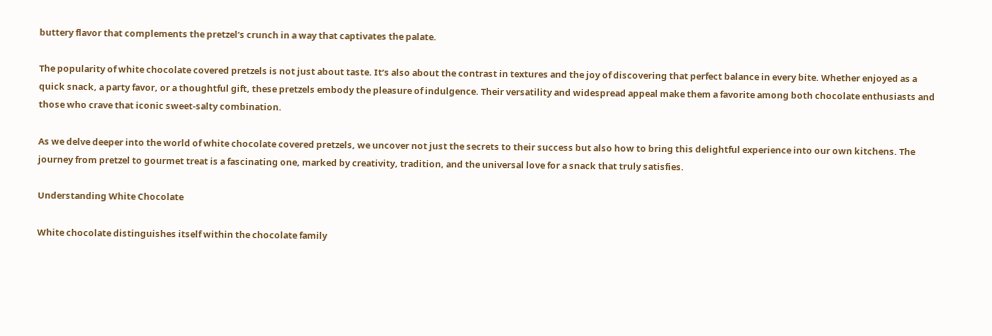buttery flavor that complements the pretzel’s crunch in a way that captivates the palate.

The popularity of white chocolate covered pretzels is not just about taste. It’s also about the contrast in textures and the joy of discovering that perfect balance in every bite. Whether enjoyed as a quick snack, a party favor, or a thoughtful gift, these pretzels embody the pleasure of indulgence. Their versatility and widespread appeal make them a favorite among both chocolate enthusiasts and those who crave that iconic sweet-salty combination.

As we delve deeper into the world of white chocolate covered pretzels, we uncover not just the secrets to their success but also how to bring this delightful experience into our own kitchens. The journey from pretzel to gourmet treat is a fascinating one, marked by creativity, tradition, and the universal love for a snack that truly satisfies.

Understanding White Chocolate

White chocolate distinguishes itself within the chocolate family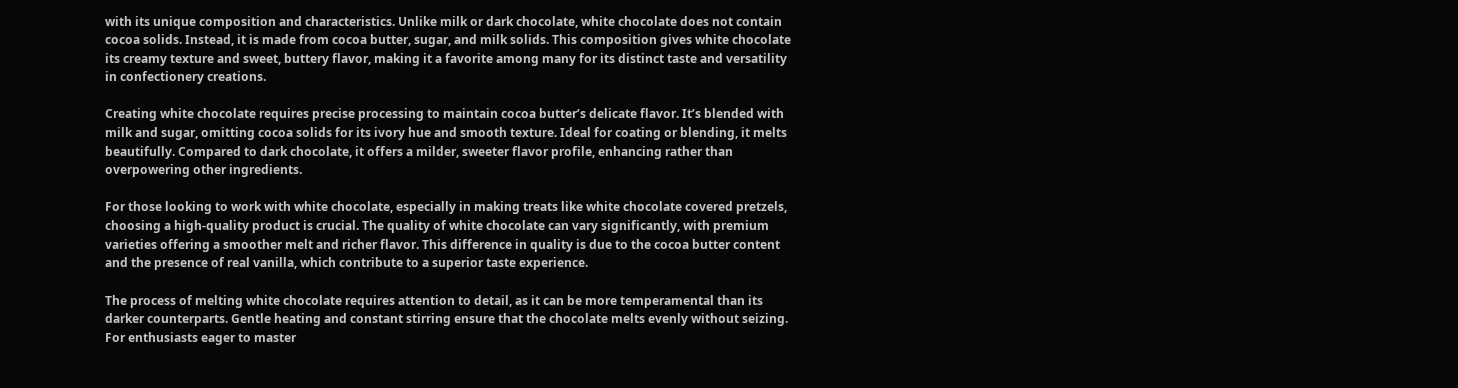with its unique composition and characteristics. Unlike milk or dark chocolate, white chocolate does not contain cocoa solids. Instead, it is made from cocoa butter, sugar, and milk solids. This composition gives white chocolate its creamy texture and sweet, buttery flavor, making it a favorite among many for its distinct taste and versatility in confectionery creations.

Creating white chocolate requires precise processing to maintain cocoa butter’s delicate flavor. It’s blended with milk and sugar, omitting cocoa solids for its ivory hue and smooth texture. Ideal for coating or blending, it melts beautifully. Compared to dark chocolate, it offers a milder, sweeter flavor profile, enhancing rather than overpowering other ingredients.

For those looking to work with white chocolate, especially in making treats like white chocolate covered pretzels, choosing a high-quality product is crucial. The quality of white chocolate can vary significantly, with premium varieties offering a smoother melt and richer flavor. This difference in quality is due to the cocoa butter content and the presence of real vanilla, which contribute to a superior taste experience.

The process of melting white chocolate requires attention to detail, as it can be more temperamental than its darker counterparts. Gentle heating and constant stirring ensure that the chocolate melts evenly without seizing. For enthusiasts eager to master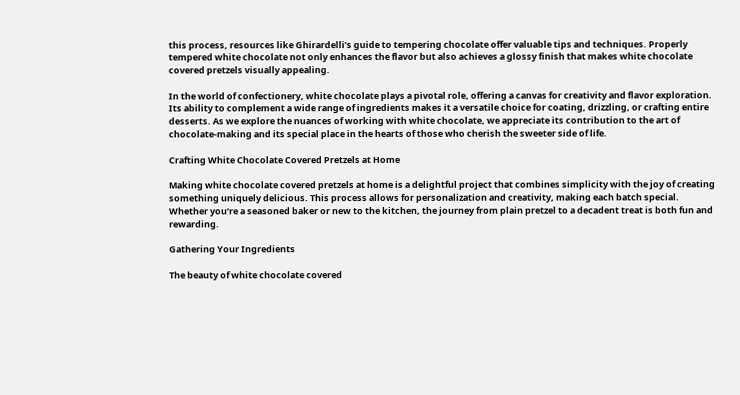this process, resources like Ghirardelli’s guide to tempering chocolate offer valuable tips and techniques. Properly tempered white chocolate not only enhances the flavor but also achieves a glossy finish that makes white chocolate covered pretzels visually appealing.

In the world of confectionery, white chocolate plays a pivotal role, offering a canvas for creativity and flavor exploration. Its ability to complement a wide range of ingredients makes it a versatile choice for coating, drizzling, or crafting entire desserts. As we explore the nuances of working with white chocolate, we appreciate its contribution to the art of chocolate-making and its special place in the hearts of those who cherish the sweeter side of life.

Crafting White Chocolate Covered Pretzels at Home

Making white chocolate covered pretzels at home is a delightful project that combines simplicity with the joy of creating something uniquely delicious. This process allows for personalization and creativity, making each batch special. Whether you’re a seasoned baker or new to the kitchen, the journey from plain pretzel to a decadent treat is both fun and rewarding.

Gathering Your Ingredients

The beauty of white chocolate covered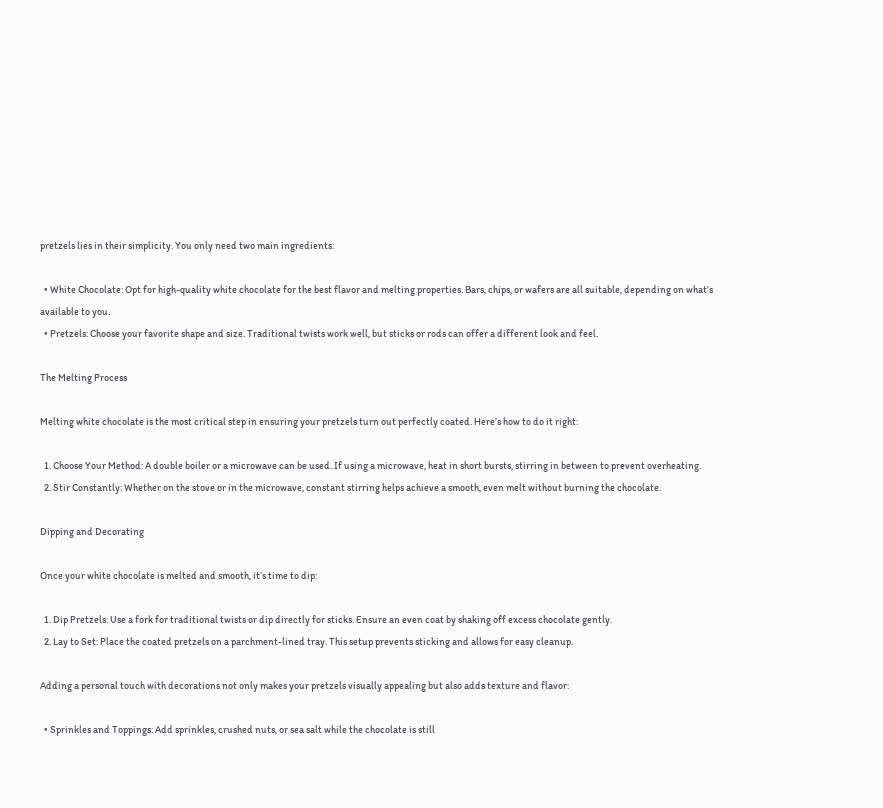pretzels lies in their simplicity. You only need two main ingredients:

  • White Chocolate: Opt for high-quality white chocolate for the best flavor and melting properties. Bars, chips, or wafers are all suitable, depending on what’s available to you.
  • Pretzels: Choose your favorite shape and size. Traditional twists work well, but sticks or rods can offer a different look and feel.

The Melting Process

Melting white chocolate is the most critical step in ensuring your pretzels turn out perfectly coated. Here’s how to do it right:

  1. Choose Your Method: A double boiler or a microwave can be used. If using a microwave, heat in short bursts, stirring in between to prevent overheating.
  2. Stir Constantly: Whether on the stove or in the microwave, constant stirring helps achieve a smooth, even melt without burning the chocolate.

Dipping and Decorating

Once your white chocolate is melted and smooth, it’s time to dip:

  1. Dip Pretzels: Use a fork for traditional twists or dip directly for sticks. Ensure an even coat by shaking off excess chocolate gently.
  2. Lay to Set: Place the coated pretzels on a parchment-lined tray. This setup prevents sticking and allows for easy cleanup.

Adding a personal touch with decorations not only makes your pretzels visually appealing but also adds texture and flavor:

  • Sprinkles and Toppings: Add sprinkles, crushed nuts, or sea salt while the chocolate is still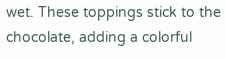wet. These toppings stick to the chocolate, adding a colorful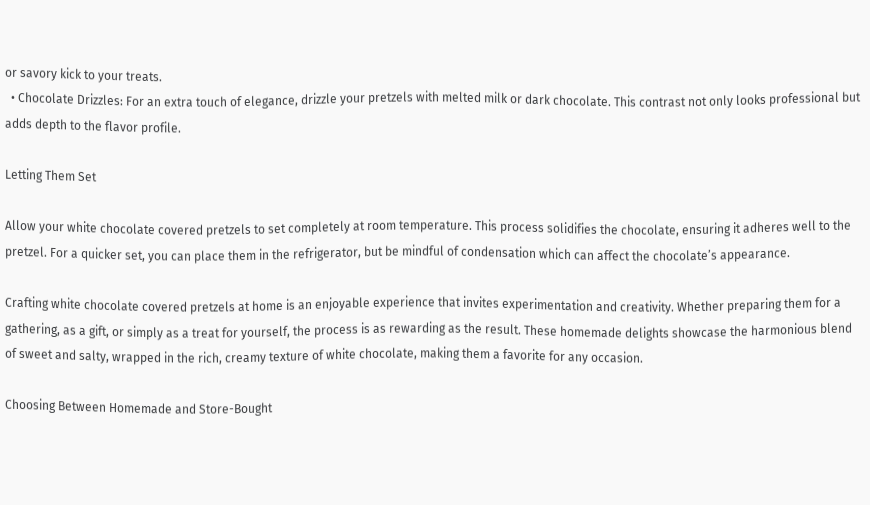or savory kick to your treats.
  • Chocolate Drizzles: For an extra touch of elegance, drizzle your pretzels with melted milk or dark chocolate. This contrast not only looks professional but adds depth to the flavor profile.

Letting Them Set

Allow your white chocolate covered pretzels to set completely at room temperature. This process solidifies the chocolate, ensuring it adheres well to the pretzel. For a quicker set, you can place them in the refrigerator, but be mindful of condensation which can affect the chocolate’s appearance.

Crafting white chocolate covered pretzels at home is an enjoyable experience that invites experimentation and creativity. Whether preparing them for a gathering, as a gift, or simply as a treat for yourself, the process is as rewarding as the result. These homemade delights showcase the harmonious blend of sweet and salty, wrapped in the rich, creamy texture of white chocolate, making them a favorite for any occasion.

Choosing Between Homemade and Store-Bought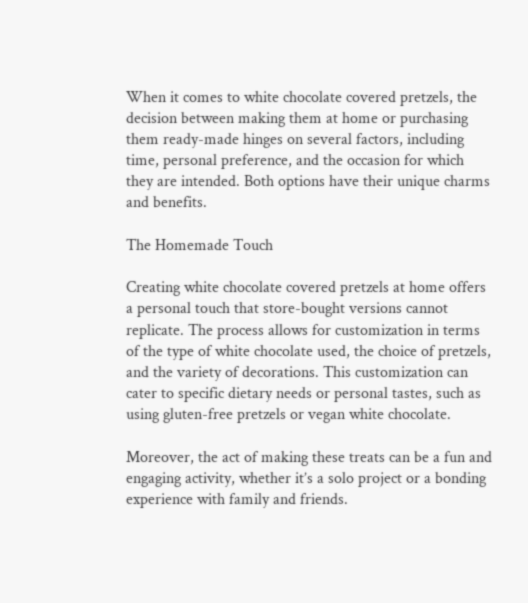When it comes to white chocolate covered pretzels, the decision between making them at home or purchasing them ready-made hinges on several factors, including time, personal preference, and the occasion for which they are intended. Both options have their unique charms and benefits.

The Homemade Touch

Creating white chocolate covered pretzels at home offers a personal touch that store-bought versions cannot replicate. The process allows for customization in terms of the type of white chocolate used, the choice of pretzels, and the variety of decorations. This customization can cater to specific dietary needs or personal tastes, such as using gluten-free pretzels or vegan white chocolate.

Moreover, the act of making these treats can be a fun and engaging activity, whether it’s a solo project or a bonding experience with family and friends.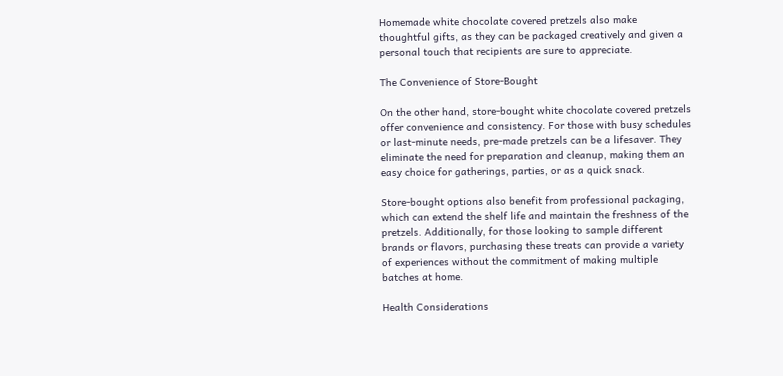Homemade white chocolate covered pretzels also make thoughtful gifts, as they can be packaged creatively and given a personal touch that recipients are sure to appreciate.

The Convenience of Store-Bought

On the other hand, store-bought white chocolate covered pretzels offer convenience and consistency. For those with busy schedules or last-minute needs, pre-made pretzels can be a lifesaver. They eliminate the need for preparation and cleanup, making them an easy choice for gatherings, parties, or as a quick snack.

Store-bought options also benefit from professional packaging, which can extend the shelf life and maintain the freshness of the pretzels. Additionally, for those looking to sample different brands or flavors, purchasing these treats can provide a variety of experiences without the commitment of making multiple batches at home.

Health Considerations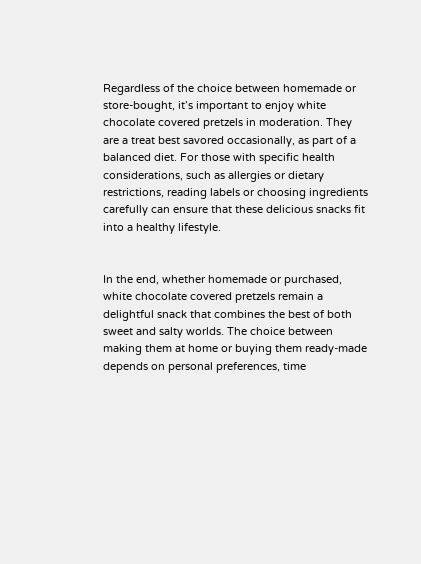Regardless of the choice between homemade or store-bought, it’s important to enjoy white chocolate covered pretzels in moderation. They are a treat best savored occasionally, as part of a balanced diet. For those with specific health considerations, such as allergies or dietary restrictions, reading labels or choosing ingredients carefully can ensure that these delicious snacks fit into a healthy lifestyle.


In the end, whether homemade or purchased, white chocolate covered pretzels remain a delightful snack that combines the best of both sweet and salty worlds. The choice between making them at home or buying them ready-made depends on personal preferences, time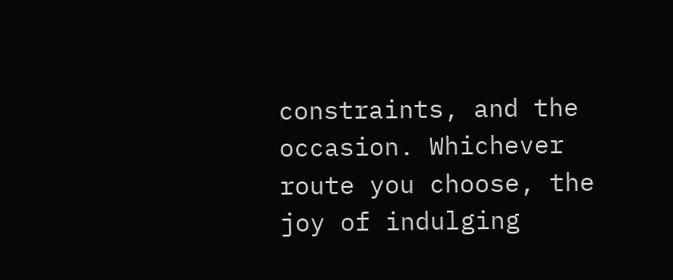constraints, and the occasion. Whichever route you choose, the joy of indulging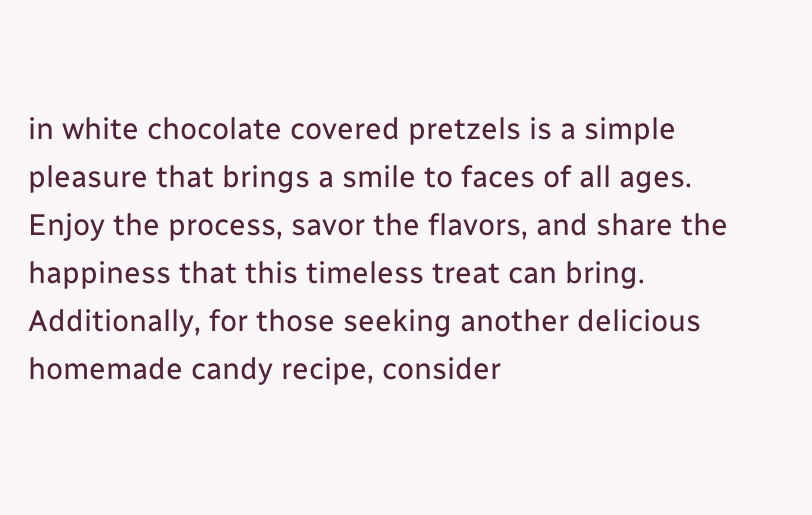in white chocolate covered pretzels is a simple pleasure that brings a smile to faces of all ages. Enjoy the process, savor the flavors, and share the happiness that this timeless treat can bring. Additionally, for those seeking another delicious homemade candy recipe, consider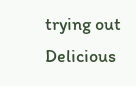trying out Delicious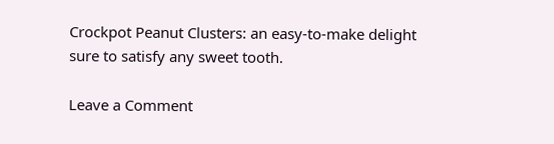Crockpot Peanut Clusters: an easy-to-make delight sure to satisfy any sweet tooth.

Leave a Comment